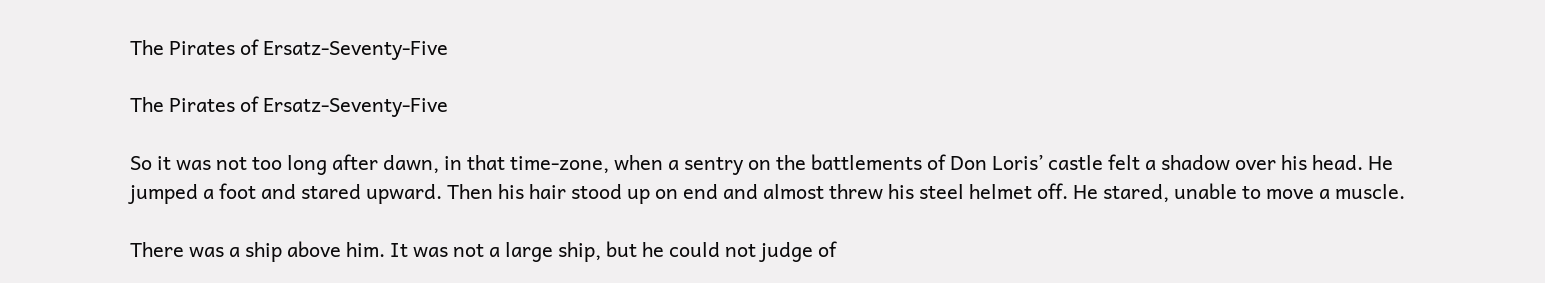The Pirates of Ersatz-Seventy-Five

The Pirates of Ersatz-Seventy-Five

So it was not too long after dawn, in that time-zone, when a sentry on the battlements of Don Loris’ castle felt a shadow over his head. He jumped a foot and stared upward. Then his hair stood up on end and almost threw his steel helmet off. He stared, unable to move a muscle.

There was a ship above him. It was not a large ship, but he could not judge of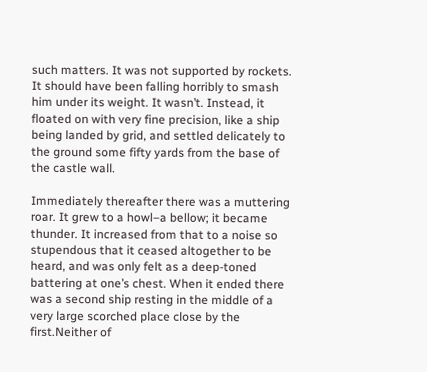such matters. It was not supported by rockets. It should have been falling horribly to smash him under its weight. It wasn’t. Instead, it floated on with very fine precision, like a ship being landed by grid, and settled delicately to the ground some fifty yards from the base of the castle wall.

Immediately thereafter there was a muttering roar. It grew to a howl–a bellow; it became thunder. It increased from that to a noise so stupendous that it ceased altogether to be heard, and was only felt as a deep-toned battering at one’s chest. When it ended there was a second ship resting in the middle of a very large scorched place close by the first.Neither of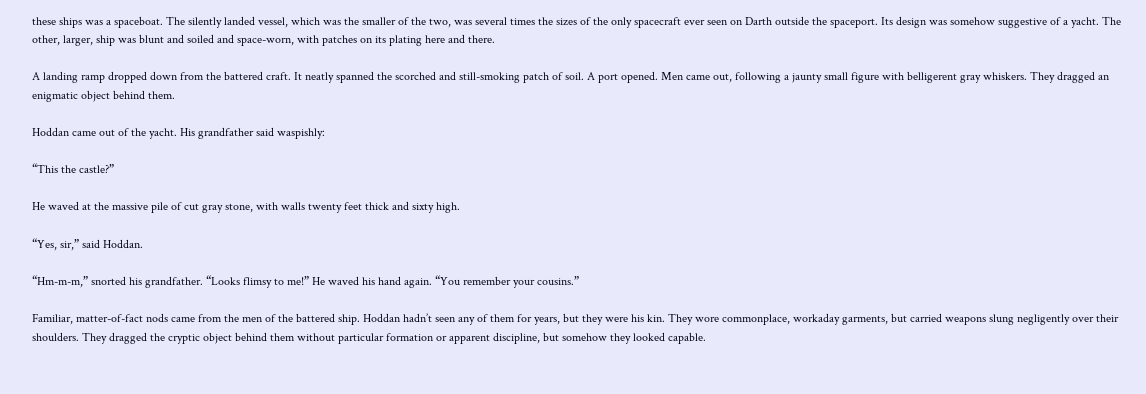these ships was a spaceboat. The silently landed vessel, which was the smaller of the two, was several times the sizes of the only spacecraft ever seen on Darth outside the spaceport. Its design was somehow suggestive of a yacht. The other, larger, ship was blunt and soiled and space-worn, with patches on its plating here and there.

A landing ramp dropped down from the battered craft. It neatly spanned the scorched and still-smoking patch of soil. A port opened. Men came out, following a jaunty small figure with belligerent gray whiskers. They dragged an enigmatic object behind them.

Hoddan came out of the yacht. His grandfather said waspishly:

“This the castle?”

He waved at the massive pile of cut gray stone, with walls twenty feet thick and sixty high.

“Yes, sir,” said Hoddan.

“Hm-m-m,” snorted his grandfather. “Looks flimsy to me!” He waved his hand again. “You remember your cousins.”

Familiar, matter-of-fact nods came from the men of the battered ship. Hoddan hadn’t seen any of them for years, but they were his kin. They wore commonplace, workaday garments, but carried weapons slung negligently over their shoulders. They dragged the cryptic object behind them without particular formation or apparent discipline, but somehow they looked capable.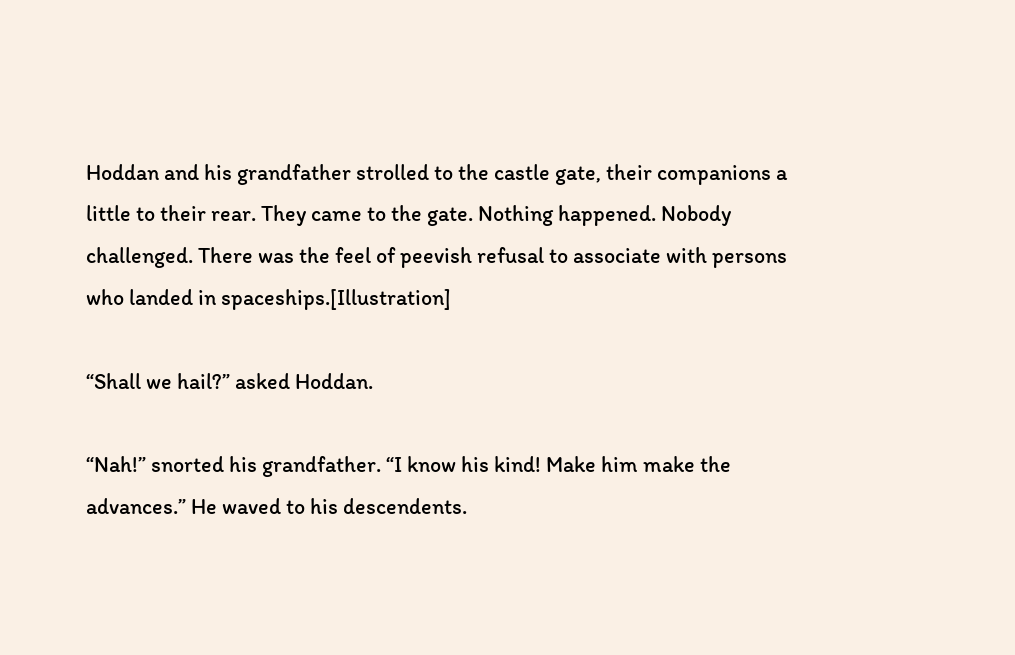Hoddan and his grandfather strolled to the castle gate, their companions a little to their rear. They came to the gate. Nothing happened. Nobody challenged. There was the feel of peevish refusal to associate with persons who landed in spaceships.[Illustration]

“Shall we hail?” asked Hoddan.

“Nah!” snorted his grandfather. “I know his kind! Make him make the advances.” He waved to his descendents.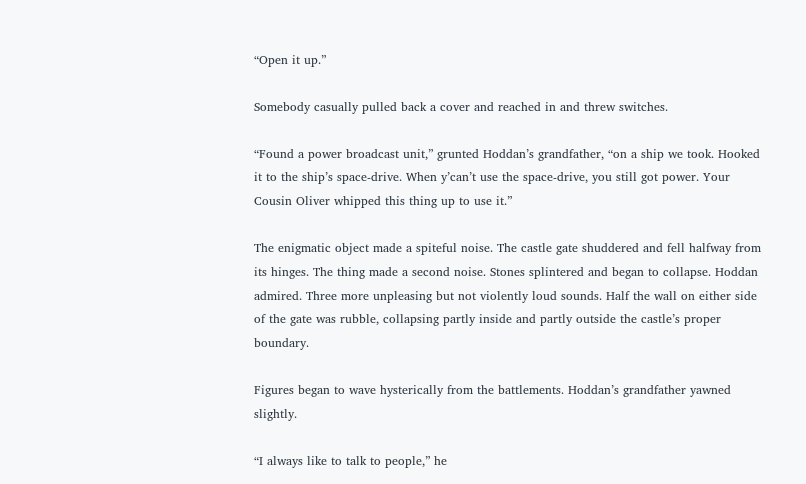“Open it up.”

Somebody casually pulled back a cover and reached in and threw switches.

“Found a power broadcast unit,” grunted Hoddan’s grandfather, “on a ship we took. Hooked it to the ship’s space-drive. When y’can’t use the space-drive, you still got power. Your Cousin Oliver whipped this thing up to use it.”

The enigmatic object made a spiteful noise. The castle gate shuddered and fell halfway from its hinges. The thing made a second noise. Stones splintered and began to collapse. Hoddan admired. Three more unpleasing but not violently loud sounds. Half the wall on either side of the gate was rubble, collapsing partly inside and partly outside the castle’s proper boundary.

Figures began to wave hysterically from the battlements. Hoddan’s grandfather yawned slightly.

“I always like to talk to people,” he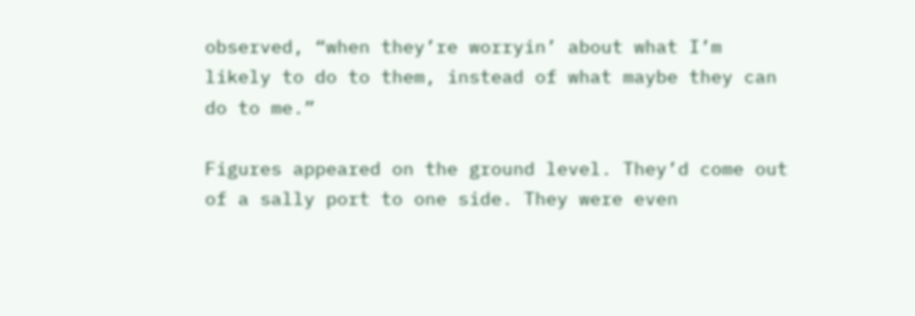observed, “when they’re worryin’ about what I’m likely to do to them, instead of what maybe they can do to me.”

Figures appeared on the ground level. They’d come out of a sally port to one side. They were even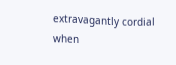extravagantly cordial when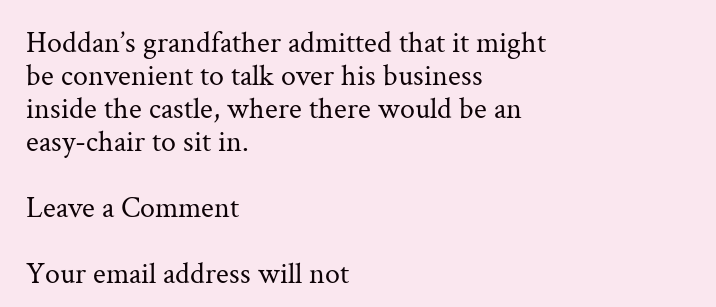Hoddan’s grandfather admitted that it might be convenient to talk over his business inside the castle, where there would be an easy-chair to sit in.

Leave a Comment

Your email address will not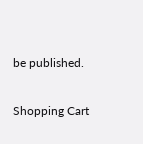be published.

Shopping Cart